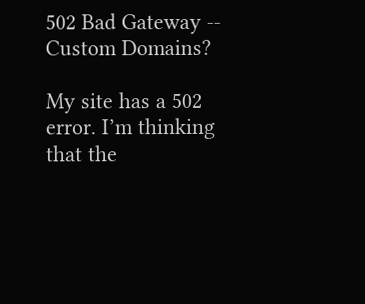502 Bad Gateway -- Custom Domains?

My site has a 502 error. I’m thinking that the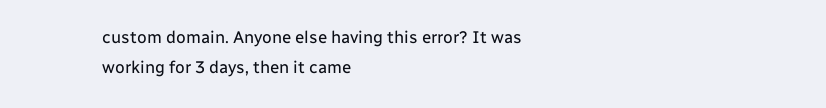custom domain. Anyone else having this error? It was working for 3 days, then it came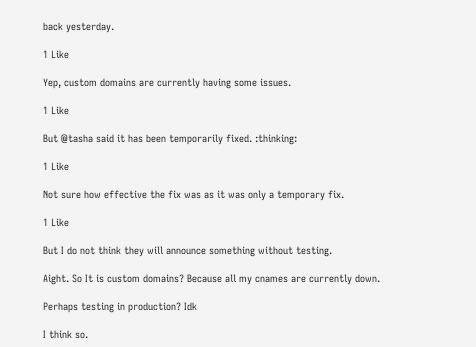back yesterday.

1 Like

Yep, custom domains are currently having some issues.

1 Like

But @tasha said it has been temporarily fixed. :thinking:

1 Like

Not sure how effective the fix was as it was only a temporary fix.

1 Like

But I do not think they will announce something without testing.

Aight. So It is custom domains? Because all my cnames are currently down.

Perhaps testing in production? Idk

I think so.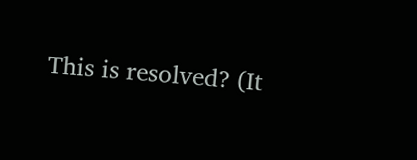This is resolved? (It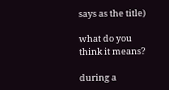says as the title)

what do you think it means?

during a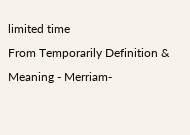limited time
From Temporarily Definition & Meaning - Merriam-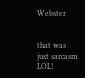Webster


that was just sarcasm LOL!